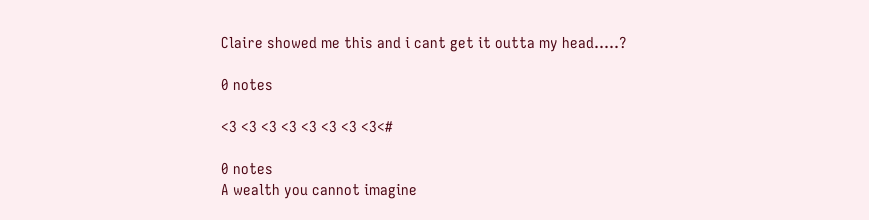Claire showed me this and i cant get it outta my head…..?

0 notes

<3 <3 <3 <3 <3 <3 <3 <3<#

0 notes
A wealth you cannot imagine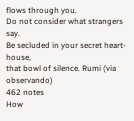flows through you.
Do not consider what strangers say.
Be secluded in your secret heart-house,
that bowl of silence. Rumi (via observando)
462 notes
How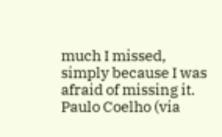much I missed, simply because I was afraid of missing it. Paulo Coelho (via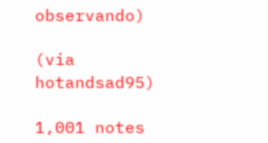observando)

(via hotandsad95)

1,001 notes